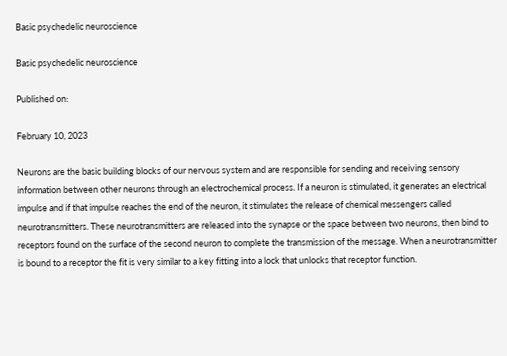Basic psychedelic neuroscience

Basic psychedelic neuroscience

Published on:

February 10, 2023

Neurons are the basic building blocks of our nervous system and are responsible for sending and receiving sensory information between other neurons through an electrochemical process. If a neuron is stimulated, it generates an electrical impulse and if that impulse reaches the end of the neuron, it stimulates the release of chemical messengers called neurotransmitters. These neurotransmitters are released into the synapse or the space between two neurons, then bind to receptors found on the surface of the second neuron to complete the transmission of the message. When a neurotransmitter is bound to a receptor the fit is very similar to a key fitting into a lock that unlocks that receptor function.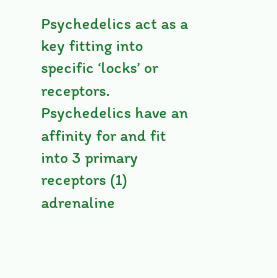Psychedelics act as a key fitting into specific ‘locks’ or receptors. Psychedelics have an affinity for and fit into 3 primary receptors (1) adrenaline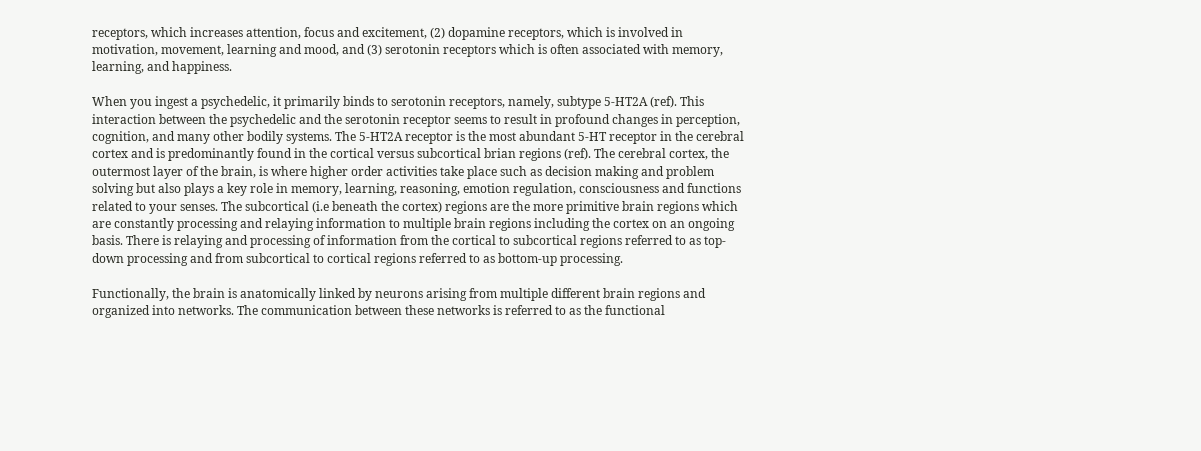receptors, which increases attention, focus and excitement, (2) dopamine receptors, which is involved in motivation, movement, learning and mood, and (3) serotonin receptors which is often associated with memory, learning, and happiness.

When you ingest a psychedelic, it primarily binds to serotonin receptors, namely, subtype 5-HT2A (ref). This interaction between the psychedelic and the serotonin receptor seems to result in profound changes in perception, cognition, and many other bodily systems. The 5-HT2A receptor is the most abundant 5-HT receptor in the cerebral cortex and is predominantly found in the cortical versus subcortical brian regions (ref). The cerebral cortex, the outermost layer of the brain, is where higher order activities take place such as decision making and problem solving but also plays a key role in memory, learning, reasoning, emotion regulation, consciousness and functions related to your senses. The subcortical (i.e beneath the cortex) regions are the more primitive brain regions which are constantly processing and relaying information to multiple brain regions including the cortex on an ongoing basis. There is relaying and processing of information from the cortical to subcortical regions referred to as top-down processing and from subcortical to cortical regions referred to as bottom-up processing.

Functionally, the brain is anatomically linked by neurons arising from multiple different brain regions and organized into networks. The communication between these networks is referred to as the functional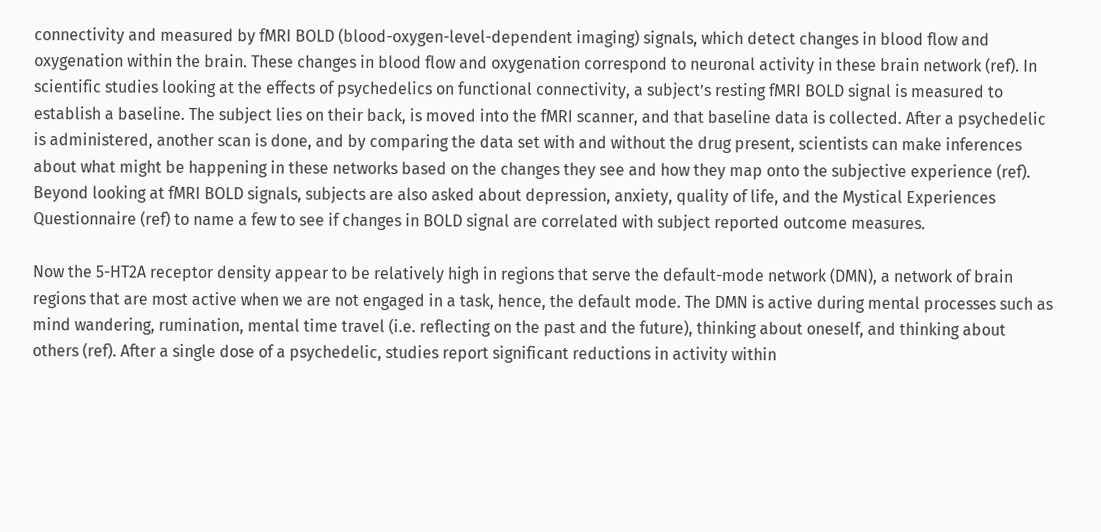connectivity and measured by fMRI BOLD (blood-oxygen-level-dependent imaging) signals, which detect changes in blood flow and oxygenation within the brain. These changes in blood flow and oxygenation correspond to neuronal activity in these brain network (ref). In scientific studies looking at the effects of psychedelics on functional connectivity, a subject’s resting fMRI BOLD signal is measured to establish a baseline. The subject lies on their back, is moved into the fMRI scanner, and that baseline data is collected. After a psychedelic is administered, another scan is done, and by comparing the data set with and without the drug present, scientists can make inferences about what might be happening in these networks based on the changes they see and how they map onto the subjective experience (ref). Beyond looking at fMRI BOLD signals, subjects are also asked about depression, anxiety, quality of life, and the Mystical Experiences Questionnaire (ref) to name a few to see if changes in BOLD signal are correlated with subject reported outcome measures.

Now the 5-HT2A receptor density appear to be relatively high in regions that serve the default-mode network (DMN), a network of brain regions that are most active when we are not engaged in a task, hence, the default mode. The DMN is active during mental processes such as mind wandering, rumination, mental time travel (i.e. reflecting on the past and the future), thinking about oneself, and thinking about others (ref). After a single dose of a psychedelic, studies report significant reductions in activity within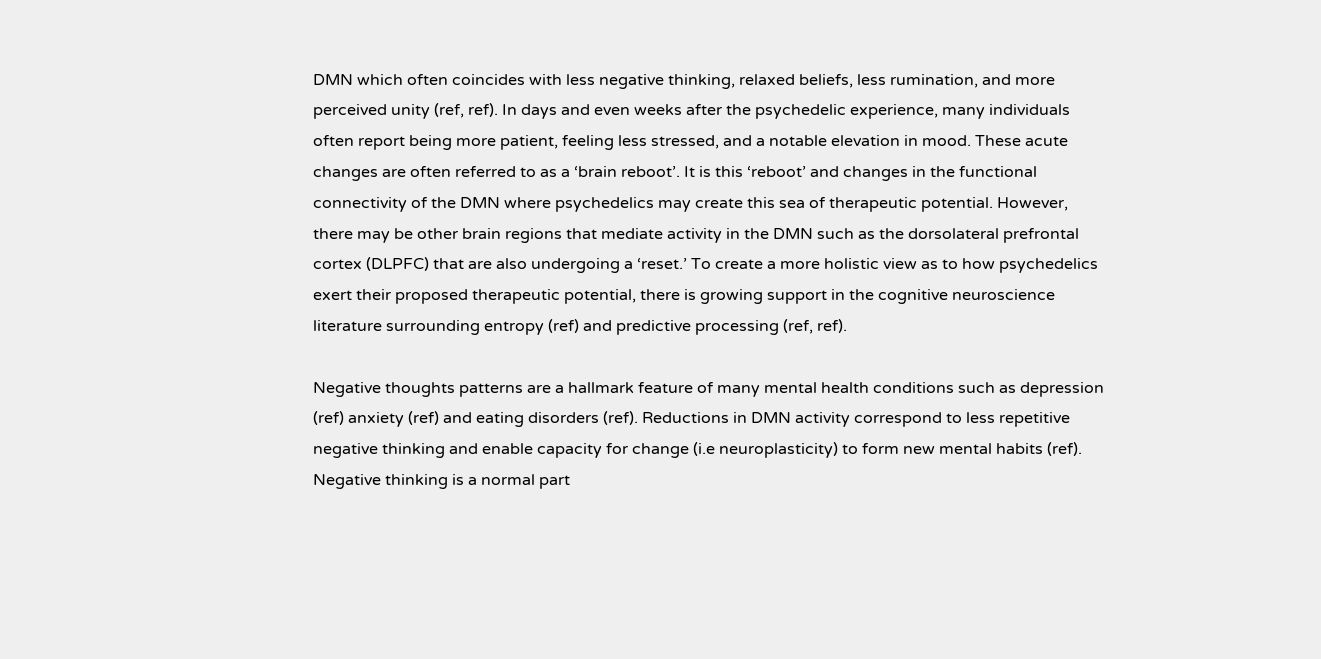DMN which often coincides with less negative thinking, relaxed beliefs, less rumination, and more perceived unity (ref, ref). In days and even weeks after the psychedelic experience, many individuals often report being more patient, feeling less stressed, and a notable elevation in mood. These acute changes are often referred to as a ‘brain reboot’. It is this ‘reboot’ and changes in the functional connectivity of the DMN where psychedelics may create this sea of therapeutic potential. However, there may be other brain regions that mediate activity in the DMN such as the dorsolateral prefrontal cortex (DLPFC) that are also undergoing a ‘reset.’ To create a more holistic view as to how psychedelics exert their proposed therapeutic potential, there is growing support in the cognitive neuroscience literature surrounding entropy (ref) and predictive processing (ref, ref).

Negative thoughts patterns are a hallmark feature of many mental health conditions such as depression (ref) anxiety (ref) and eating disorders (ref). Reductions in DMN activity correspond to less repetitive negative thinking and enable capacity for change (i.e neuroplasticity) to form new mental habits (ref). Negative thinking is a normal part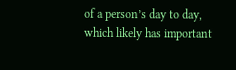of a person’s day to day, which likely has important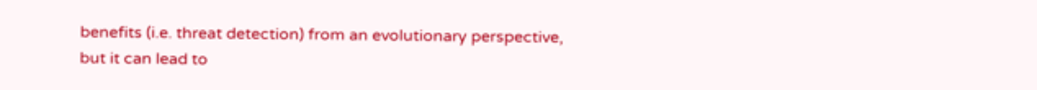benefits (i.e. threat detection) from an evolutionary perspective, but it can lead to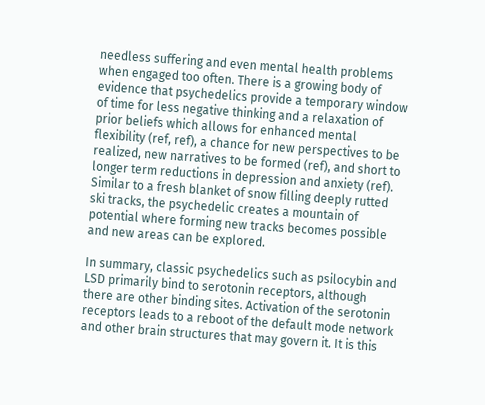needless suffering and even mental health problems when engaged too often. There is a growing body of evidence that psychedelics provide a temporary window of time for less negative thinking and a relaxation of prior beliefs which allows for enhanced mental flexibility (ref, ref), a chance for new perspectives to be realized, new narratives to be formed (ref), and short to longer term reductions in depression and anxiety (ref). Similar to a fresh blanket of snow filling deeply rutted ski tracks, the psychedelic creates a mountain of potential where forming new tracks becomes possible and new areas can be explored.

In summary, classic psychedelics such as psilocybin and LSD primarily bind to serotonin receptors, although there are other binding sites. Activation of the serotonin receptors leads to a reboot of the default mode network and other brain structures that may govern it. It is this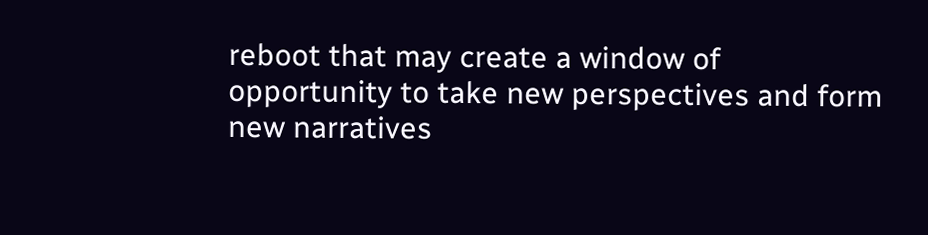reboot that may create a window of opportunity to take new perspectives and form new narratives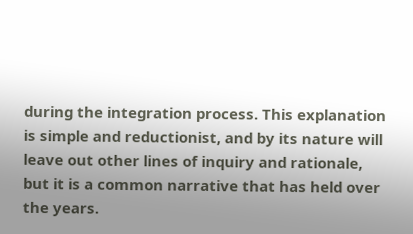during the integration process. This explanation is simple and reductionist, and by its nature will leave out other lines of inquiry and rationale, but it is a common narrative that has held over the years.